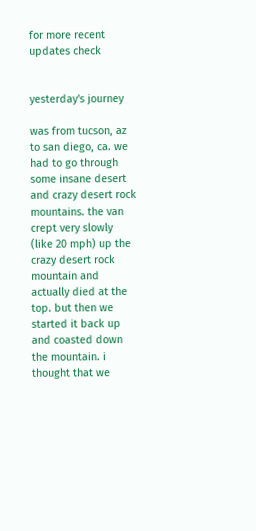for more recent updates check


yesterday's journey

was from tucson, az to san diego, ca. we had to go through some insane desert and crazy desert rock mountains. the van crept very slowly (like 20 mph) up the crazy desert rock mountain and actually died at the top. but then we started it back up and coasted down the mountain. i thought that we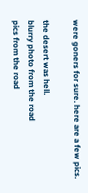were goners for sure. here are a few pics.

the desert was hell.
blurry photo from the road
pics from the road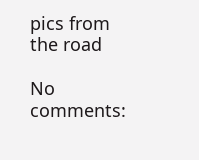pics from the road

No comments: